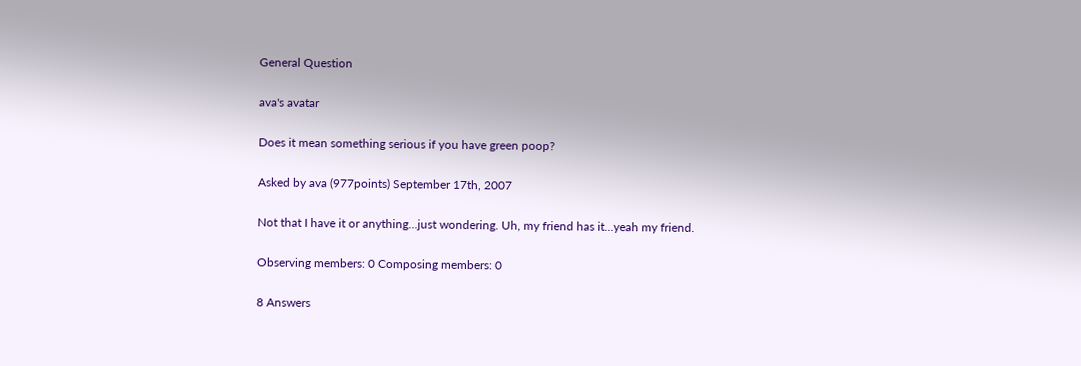General Question

ava's avatar

Does it mean something serious if you have green poop?

Asked by ava (977points) September 17th, 2007

Not that I have it or anything…just wondering. Uh, my friend has it…yeah my friend.

Observing members: 0 Composing members: 0

8 Answers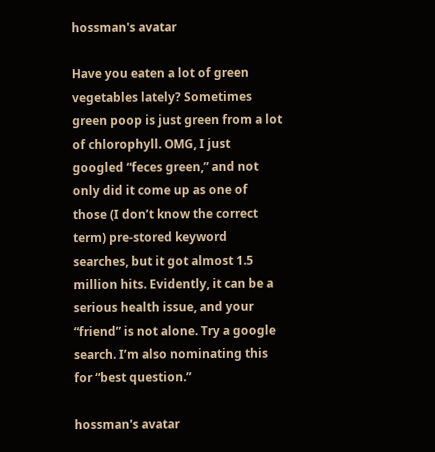hossman's avatar

Have you eaten a lot of green vegetables lately? Sometimes green poop is just green from a lot of chlorophyll. OMG, I just googled “feces green,” and not only did it come up as one of those (I don’t know the correct term) pre-stored keyword searches, but it got almost 1.5 million hits. Evidently, it can be a serious health issue, and your “friend” is not alone. Try a google search. I’m also nominating this for “best question.”

hossman's avatar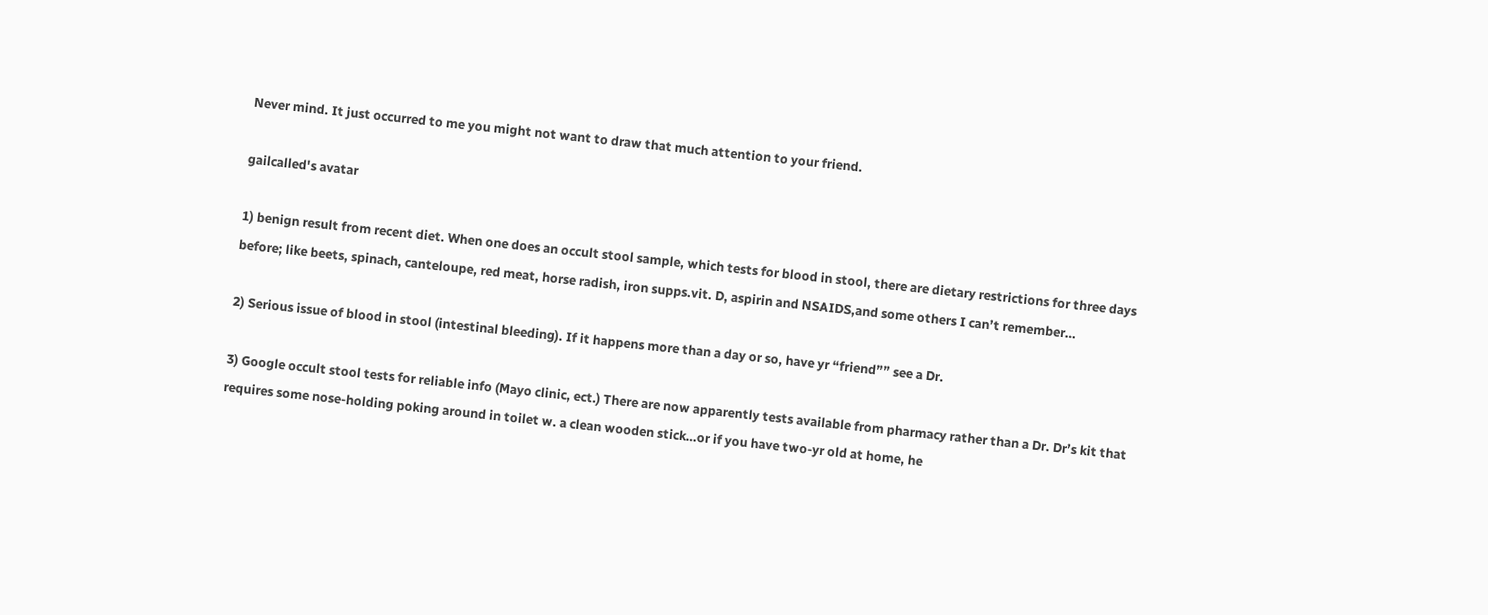Never mind. It just occurred to me you might not want to draw that much attention to your friend.

gailcalled's avatar

1) benign result from recent diet. When one does an occult stool sample, which tests for blood in stool, there are dietary restrictions for three days before; like beets, spinach, canteloupe, red meat, horse radish, iron supps.vit. D, aspirin and NSAIDS,and some others I can’t remember…

2) Serious issue of blood in stool (intestinal bleeding). If it happens more than a day or so, have yr “friend”” see a Dr.

3) Google occult stool tests for reliable info (Mayo clinic, ect.) There are now apparently tests available from pharmacy rather than a Dr. Dr’s kit that requires some nose-holding poking around in toilet w. a clean wooden stick…or if you have two-yr old at home, he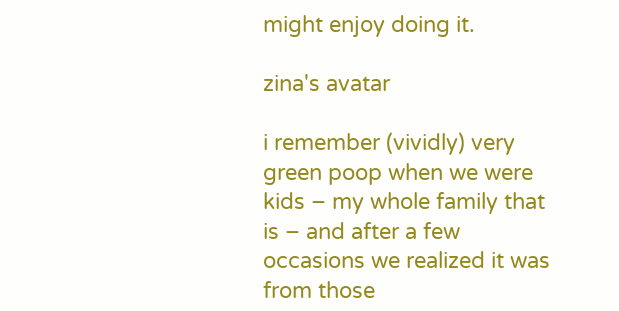might enjoy doing it.

zina's avatar

i remember (vividly) very green poop when we were kids – my whole family that is – and after a few occasions we realized it was from those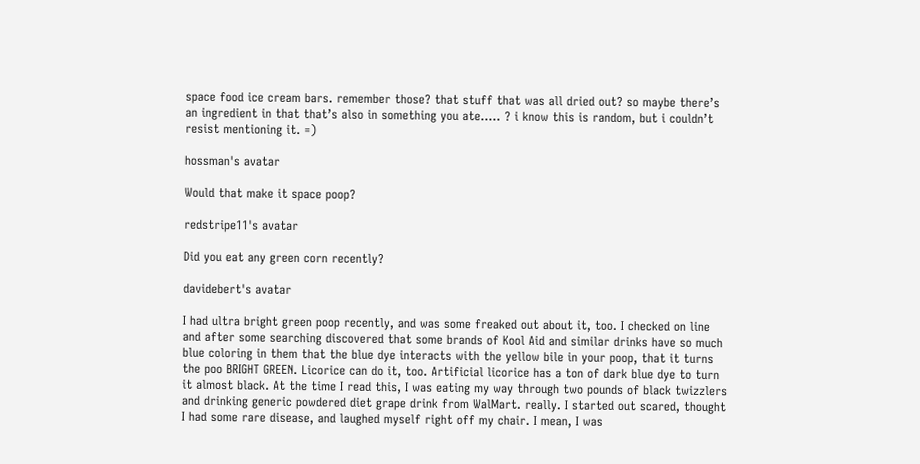space food ice cream bars. remember those? that stuff that was all dried out? so maybe there’s an ingredient in that that’s also in something you ate….. ? i know this is random, but i couldn’t resist mentioning it. =)

hossman's avatar

Would that make it space poop?

redstripe11's avatar

Did you eat any green corn recently?

davidebert's avatar

I had ultra bright green poop recently, and was some freaked out about it, too. I checked on line and after some searching discovered that some brands of Kool Aid and similar drinks have so much blue coloring in them that the blue dye interacts with the yellow bile in your poop, that it turns the poo BRIGHT GREEN. Licorice can do it, too. Artificial licorice has a ton of dark blue dye to turn it almost black. At the time I read this, I was eating my way through two pounds of black twizzlers and drinking generic powdered diet grape drink from WalMart. really. I started out scared, thought I had some rare disease, and laughed myself right off my chair. I mean, I was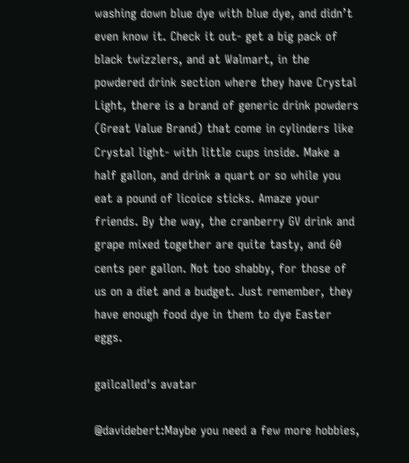washing down blue dye with blue dye, and didn’t even know it. Check it out- get a big pack of black twizzlers, and at Walmart, in the powdered drink section where they have Crystal Light, there is a brand of generic drink powders (Great Value Brand) that come in cylinders like Crystal light- with little cups inside. Make a half gallon, and drink a quart or so while you eat a pound of licoice sticks. Amaze your friends. By the way, the cranberry GV drink and grape mixed together are quite tasty, and 60 cents per gallon. Not too shabby, for those of us on a diet and a budget. Just remember, they have enough food dye in them to dye Easter eggs.

gailcalled's avatar

@davidebert:Maybe you need a few more hobbies,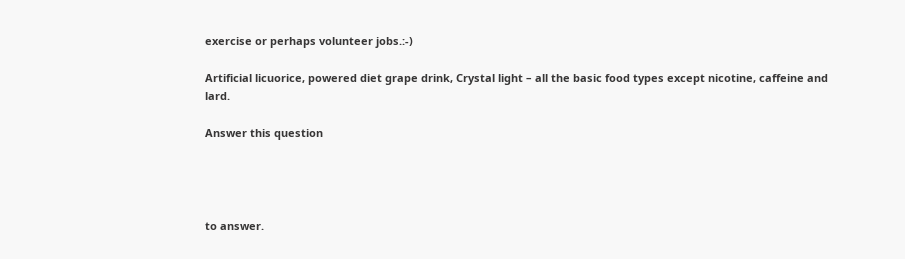exercise or perhaps volunteer jobs.:-)

Artificial licuorice, powered diet grape drink, Crystal light – all the basic food types except nicotine, caffeine and lard.

Answer this question




to answer.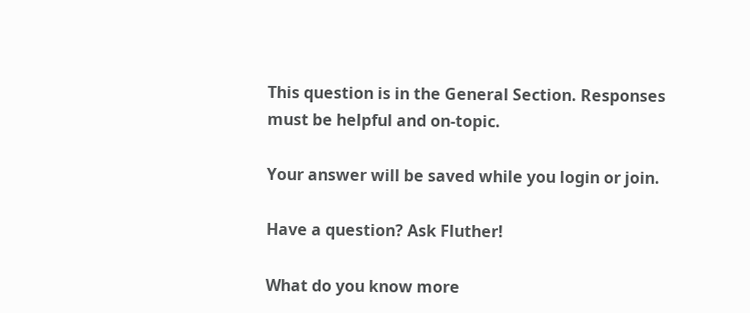This question is in the General Section. Responses must be helpful and on-topic.

Your answer will be saved while you login or join.

Have a question? Ask Fluther!

What do you know more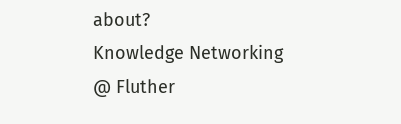about?
Knowledge Networking @ Fluther